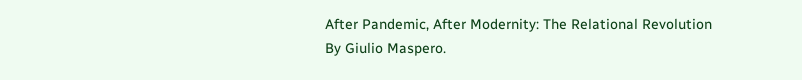After Pandemic, After Modernity: The Relational Revolution
By Giulio Maspero.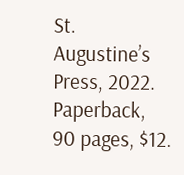St. Augustine’s Press, 2022.
Paperback, 90 pages, $12.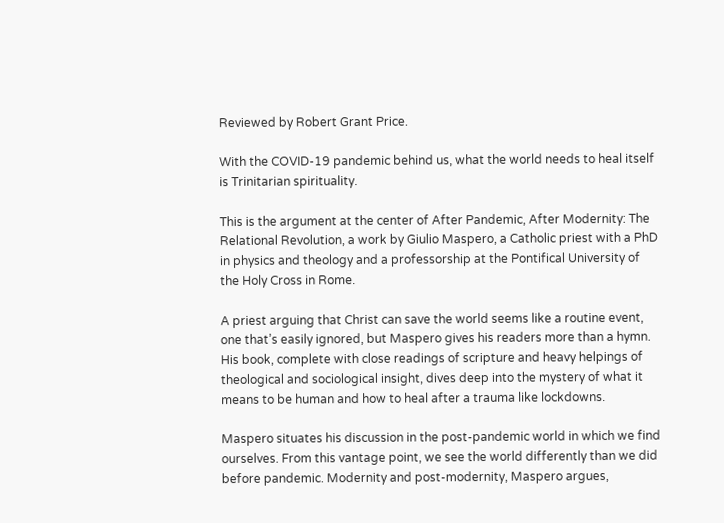Reviewed by Robert Grant Price.

With the COVID-19 pandemic behind us, what the world needs to heal itself is Trinitarian spirituality.

This is the argument at the center of After Pandemic, After Modernity: The Relational Revolution, a work by Giulio Maspero, a Catholic priest with a PhD in physics and theology and a professorship at the Pontifical University of the Holy Cross in Rome.

A priest arguing that Christ can save the world seems like a routine event, one that’s easily ignored, but Maspero gives his readers more than a hymn. His book, complete with close readings of scripture and heavy helpings of theological and sociological insight, dives deep into the mystery of what it means to be human and how to heal after a trauma like lockdowns.

Maspero situates his discussion in the post-pandemic world in which we find ourselves. From this vantage point, we see the world differently than we did before pandemic. Modernity and post-modernity, Maspero argues,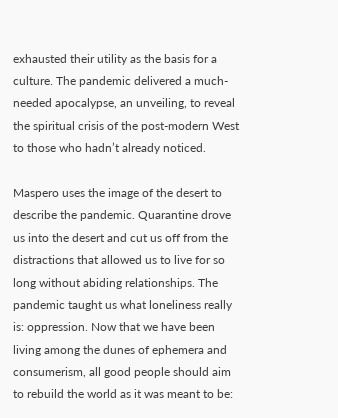exhausted their utility as the basis for a culture. The pandemic delivered a much-needed apocalypse, an unveiling, to reveal the spiritual crisis of the post-modern West to those who hadn’t already noticed.

Maspero uses the image of the desert to describe the pandemic. Quarantine drove us into the desert and cut us off from the distractions that allowed us to live for so long without abiding relationships. The pandemic taught us what loneliness really is: oppression. Now that we have been living among the dunes of ephemera and consumerism, all good people should aim to rebuild the world as it was meant to be: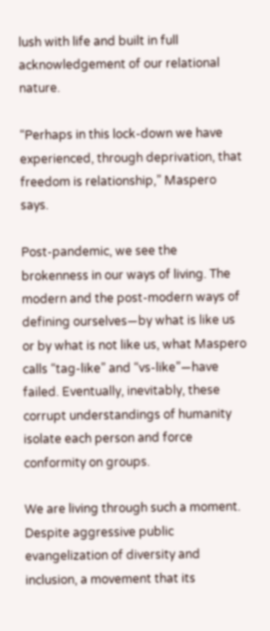lush with life and built in full acknowledgement of our relational nature.

“Perhaps in this lock-down we have experienced, through deprivation, that freedom is relationship,” Maspero says.

Post-pandemic, we see the brokenness in our ways of living. The modern and the post-modern ways of defining ourselves—by what is like us or by what is not like us, what Maspero calls “tag-like” and “vs-like”—have failed. Eventually, inevitably, these corrupt understandings of humanity isolate each person and force conformity on groups.

We are living through such a moment. Despite aggressive public evangelization of diversity and inclusion, a movement that its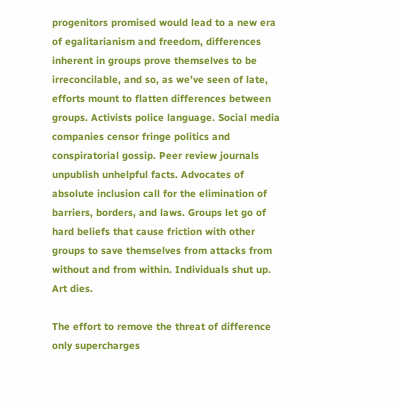progenitors promised would lead to a new era of egalitarianism and freedom, differences inherent in groups prove themselves to be irreconcilable, and so, as we’ve seen of late, efforts mount to flatten differences between groups. Activists police language. Social media companies censor fringe politics and conspiratorial gossip. Peer review journals unpublish unhelpful facts. Advocates of absolute inclusion call for the elimination of barriers, borders, and laws. Groups let go of hard beliefs that cause friction with other groups to save themselves from attacks from without and from within. Individuals shut up. Art dies.

The effort to remove the threat of difference only supercharges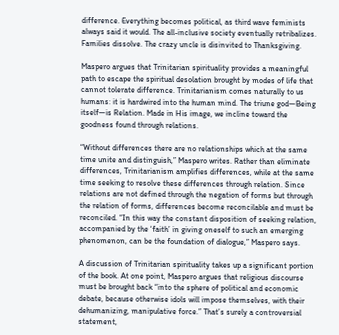difference. Everything becomes political, as third wave feminists always said it would. The all-inclusive society eventually retribalizes. Families dissolve. The crazy uncle is disinvited to Thanksgiving.

Maspero argues that Trinitarian spirituality provides a meaningful path to escape the spiritual desolation brought by modes of life that cannot tolerate difference. Trinitarianism comes naturally to us humans: it is hardwired into the human mind. The triune god—Being itself—is Relation. Made in His image, we incline toward the goodness found through relations.

“Without differences there are no relationships which at the same time unite and distinguish,” Maspero writes. Rather than eliminate differences, Trinitarianism amplifies differences, while at the same time seeking to resolve these differences through relation. Since relations are not defined through the negation of forms but through the relation of forms, differences become reconcilable and must be reconciled. “In this way the constant disposition of seeking relation, accompanied by the ‘faith’ in giving oneself to such an emerging phenomenon, can be the foundation of dialogue,” Maspero says.

A discussion of Trinitarian spirituality takes up a significant portion of the book. At one point, Maspero argues that religious discourse must be brought back “into the sphere of political and economic debate, because otherwise idols will impose themselves, with their dehumanizing, manipulative force.” That’s surely a controversial statement,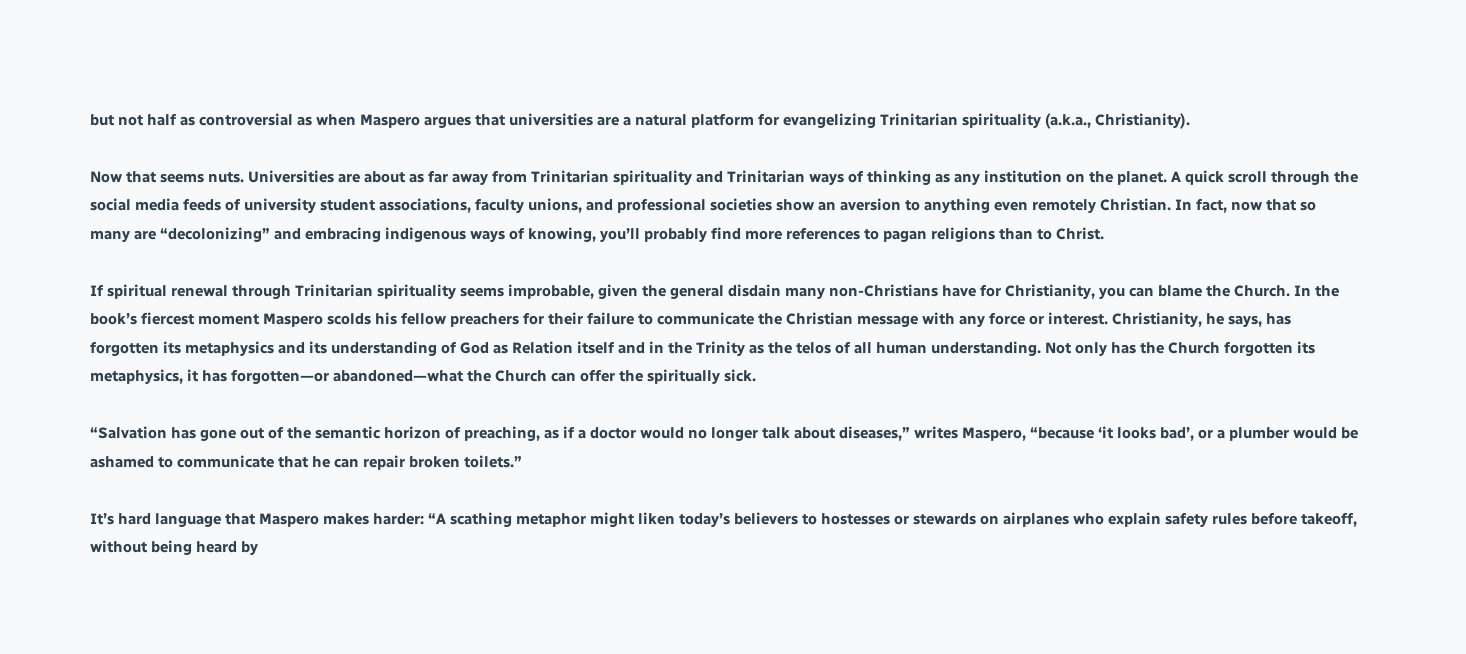but not half as controversial as when Maspero argues that universities are a natural platform for evangelizing Trinitarian spirituality (a.k.a., Christianity).

Now that seems nuts. Universities are about as far away from Trinitarian spirituality and Trinitarian ways of thinking as any institution on the planet. A quick scroll through the social media feeds of university student associations, faculty unions, and professional societies show an aversion to anything even remotely Christian. In fact, now that so many are “decolonizing” and embracing indigenous ways of knowing, you’ll probably find more references to pagan religions than to Christ.

If spiritual renewal through Trinitarian spirituality seems improbable, given the general disdain many non-Christians have for Christianity, you can blame the Church. In the book’s fiercest moment Maspero scolds his fellow preachers for their failure to communicate the Christian message with any force or interest. Christianity, he says, has forgotten its metaphysics and its understanding of God as Relation itself and in the Trinity as the telos of all human understanding. Not only has the Church forgotten its metaphysics, it has forgotten—or abandoned—what the Church can offer the spiritually sick.

“Salvation has gone out of the semantic horizon of preaching, as if a doctor would no longer talk about diseases,” writes Maspero, “because ‘it looks bad’, or a plumber would be ashamed to communicate that he can repair broken toilets.”

It’s hard language that Maspero makes harder: “A scathing metaphor might liken today’s believers to hostesses or stewards on airplanes who explain safety rules before takeoff, without being heard by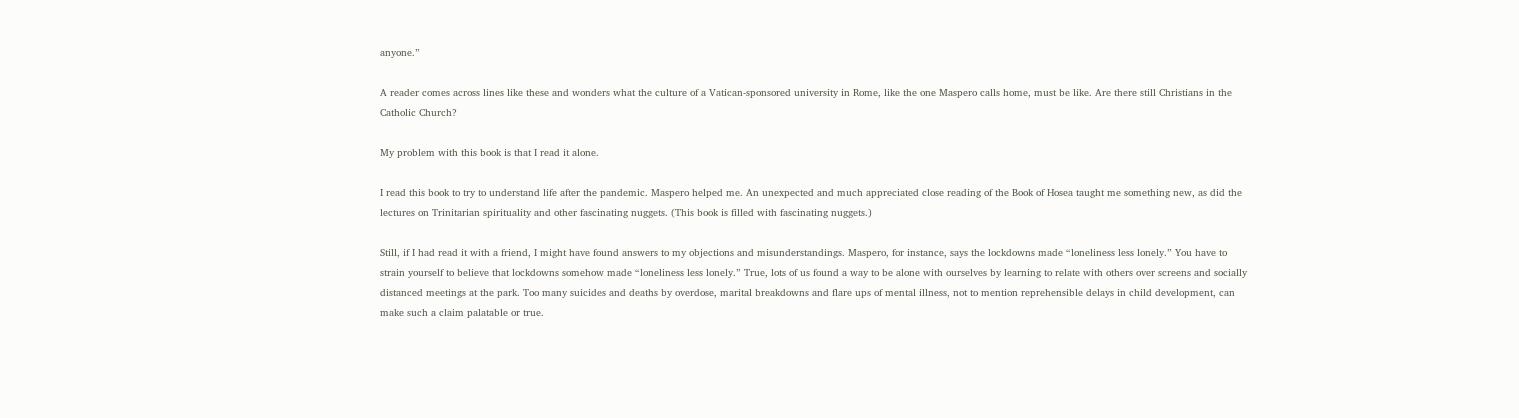anyone.”

A reader comes across lines like these and wonders what the culture of a Vatican-sponsored university in Rome, like the one Maspero calls home, must be like. Are there still Christians in the Catholic Church?

My problem with this book is that I read it alone.

I read this book to try to understand life after the pandemic. Maspero helped me. An unexpected and much appreciated close reading of the Book of Hosea taught me something new, as did the lectures on Trinitarian spirituality and other fascinating nuggets. (This book is filled with fascinating nuggets.)

Still, if I had read it with a friend, I might have found answers to my objections and misunderstandings. Maspero, for instance, says the lockdowns made “loneliness less lonely.” You have to strain yourself to believe that lockdowns somehow made “loneliness less lonely.” True, lots of us found a way to be alone with ourselves by learning to relate with others over screens and socially distanced meetings at the park. Too many suicides and deaths by overdose, marital breakdowns and flare ups of mental illness, not to mention reprehensible delays in child development, can make such a claim palatable or true.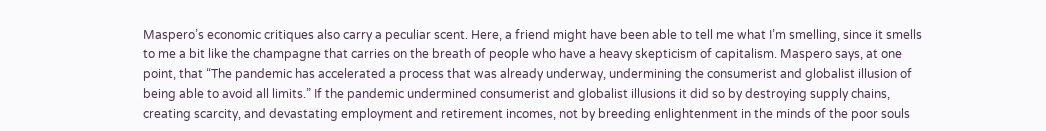Maspero’s economic critiques also carry a peculiar scent. Here, a friend might have been able to tell me what I’m smelling, since it smells to me a bit like the champagne that carries on the breath of people who have a heavy skepticism of capitalism. Maspero says, at one point, that “The pandemic has accelerated a process that was already underway, undermining the consumerist and globalist illusion of being able to avoid all limits.” If the pandemic undermined consumerist and globalist illusions it did so by destroying supply chains, creating scarcity, and devastating employment and retirement incomes, not by breeding enlightenment in the minds of the poor souls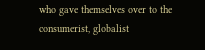who gave themselves over to the consumerist, globalist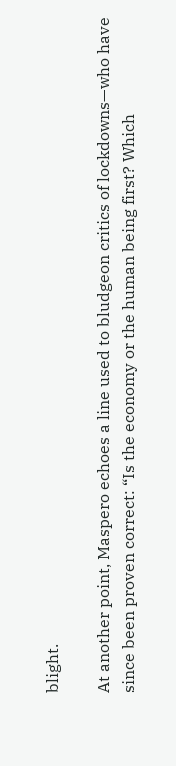blight.

At another point, Maspero echoes a line used to bludgeon critics of lockdowns—who have since been proven correct: “Is the economy or the human being first? Which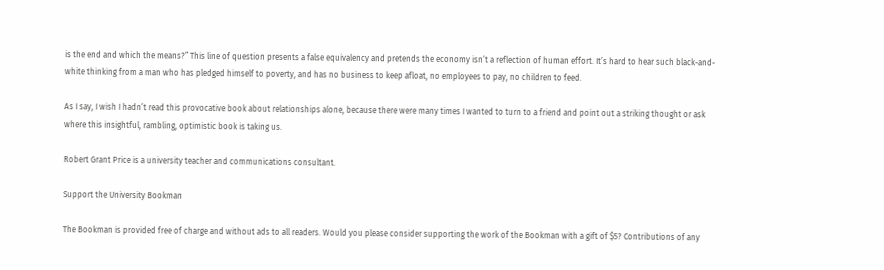is the end and which the means?” This line of question presents a false equivalency and pretends the economy isn’t a reflection of human effort. It’s hard to hear such black-and-white thinking from a man who has pledged himself to poverty, and has no business to keep afloat, no employees to pay, no children to feed.

As I say, I wish I hadn’t read this provocative book about relationships alone, because there were many times I wanted to turn to a friend and point out a striking thought or ask where this insightful, rambling, optimistic book is taking us.

Robert Grant Price is a university teacher and communications consultant.

Support the University Bookman

The Bookman is provided free of charge and without ads to all readers. Would you please consider supporting the work of the Bookman with a gift of $5? Contributions of any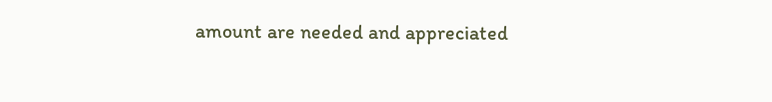amount are needed and appreciated